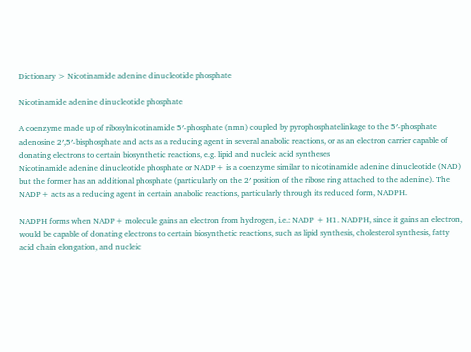Dictionary > Nicotinamide adenine dinucleotide phosphate

Nicotinamide adenine dinucleotide phosphate

A coenzyme made up of ribosylnicotinamide 5′-phosphate (nmn) coupled by pyrophosphatelinkage to the 5′-phosphate adenosine 2′,5′-bisphosphate and acts as a reducing agent in several anabolic reactions, or as an electron carrier capable of donating electrons to certain biosynthetic reactions, e.g. lipid and nucleic acid syntheses
Nicotinamide adenine dinucleotide phosphate or NADP+ is a coenzyme similar to nicotinamide adenine dinucleotide (NAD) but the former has an additional phosphate (particularly on the 2′ position of the ribose ring attached to the adenine). The NADP+ acts as a reducing agent in certain anabolic reactions, particularly through its reduced form, NADPH.

NADPH forms when NADP+ molecule gains an electron from hydrogen, i.e.: NADP + H1. NADPH, since it gains an electron, would be capable of donating electrons to certain biosynthetic reactions, such as lipid synthesis, cholesterol synthesis, fatty acid chain elongation, and nucleic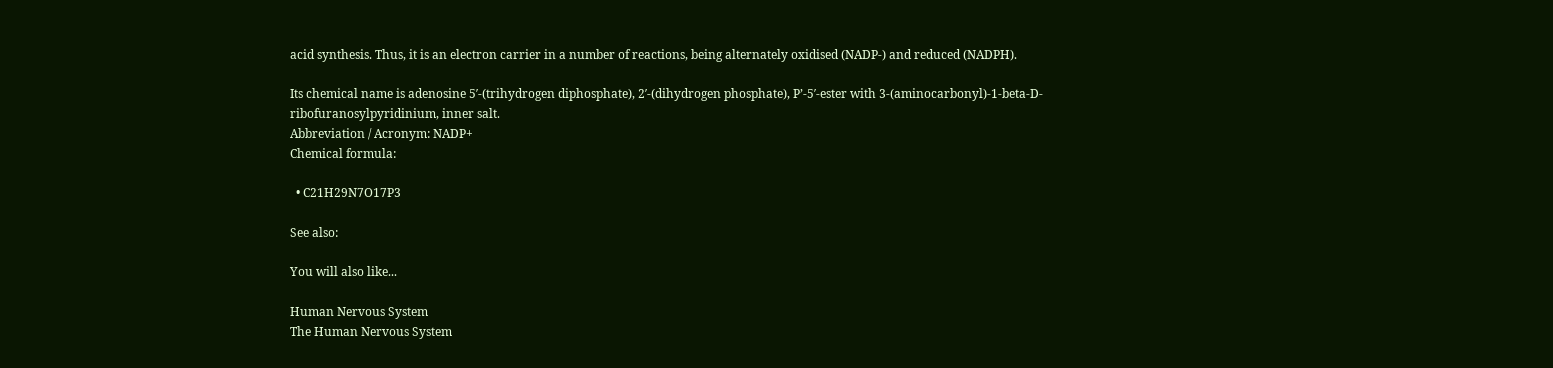acid synthesis. Thus, it is an electron carrier in a number of reactions, being alternately oxidised (NADP-) and reduced (NADPH).

Its chemical name is adenosine 5′-(trihydrogen diphosphate), 2′-(dihydrogen phosphate), P’-5′-ester with 3-(aminocarbonyl)-1-beta-D-ribofuranosylpyridinium, inner salt.
Abbreviation / Acronym: NADP+
Chemical formula:

  • C21H29N7O17P3

See also:

You will also like...

Human Nervous System
The Human Nervous System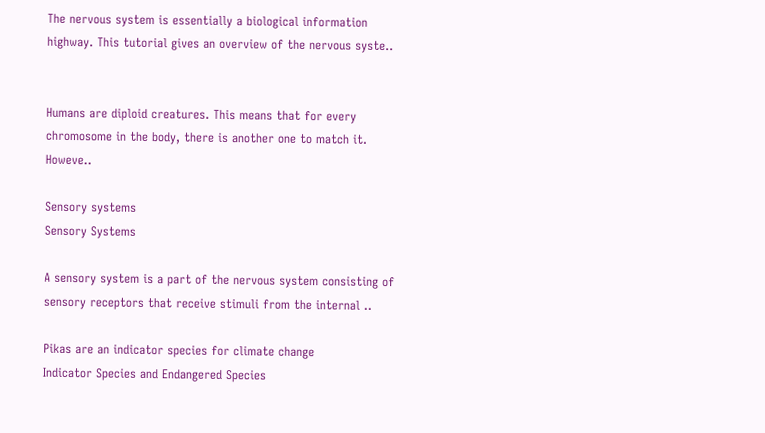The nervous system is essentially a biological information highway. This tutorial gives an overview of the nervous syste..


Humans are diploid creatures. This means that for every chromosome in the body, there is another one to match it. Howeve..

Sensory systems
Sensory Systems

A sensory system is a part of the nervous system consisting of sensory receptors that receive stimuli from the internal ..

Pikas are an indicator species for climate change
Indicator Species and Endangered Species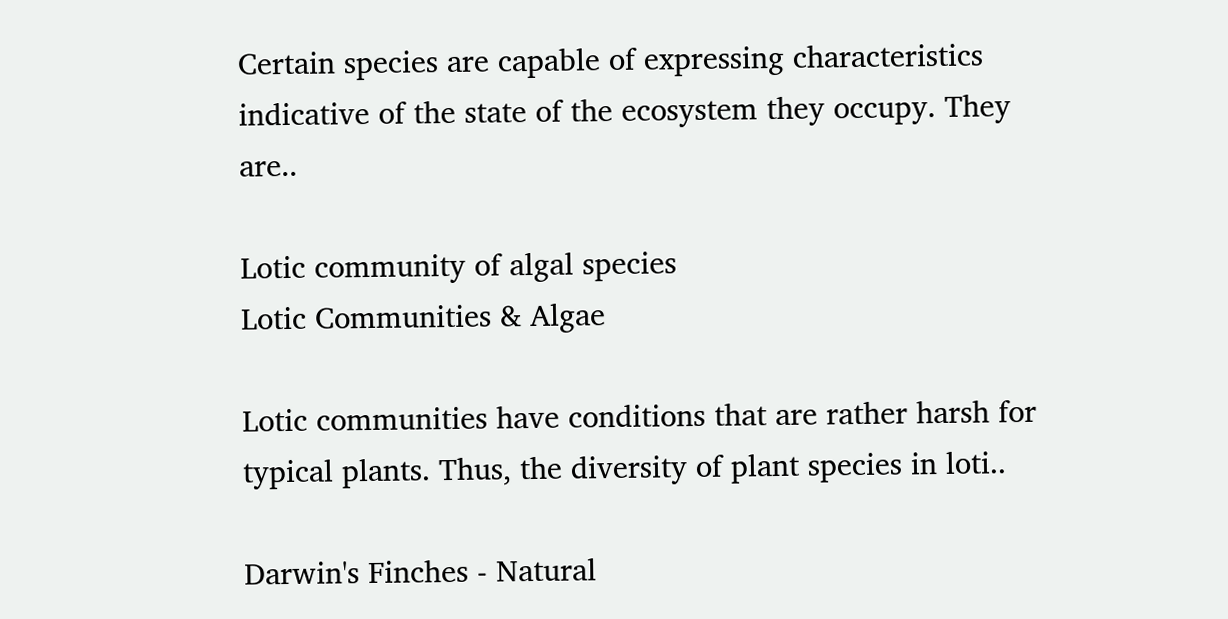Certain species are capable of expressing characteristics indicative of the state of the ecosystem they occupy. They are..

Lotic community of algal species
Lotic Communities & Algae

Lotic communities have conditions that are rather harsh for typical plants. Thus, the diversity of plant species in loti..

Darwin's Finches - Natural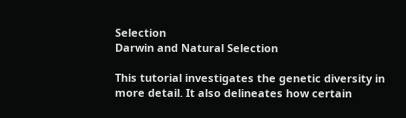Selection
Darwin and Natural Selection

This tutorial investigates the genetic diversity in more detail. It also delineates how certain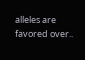alleles are favored over..